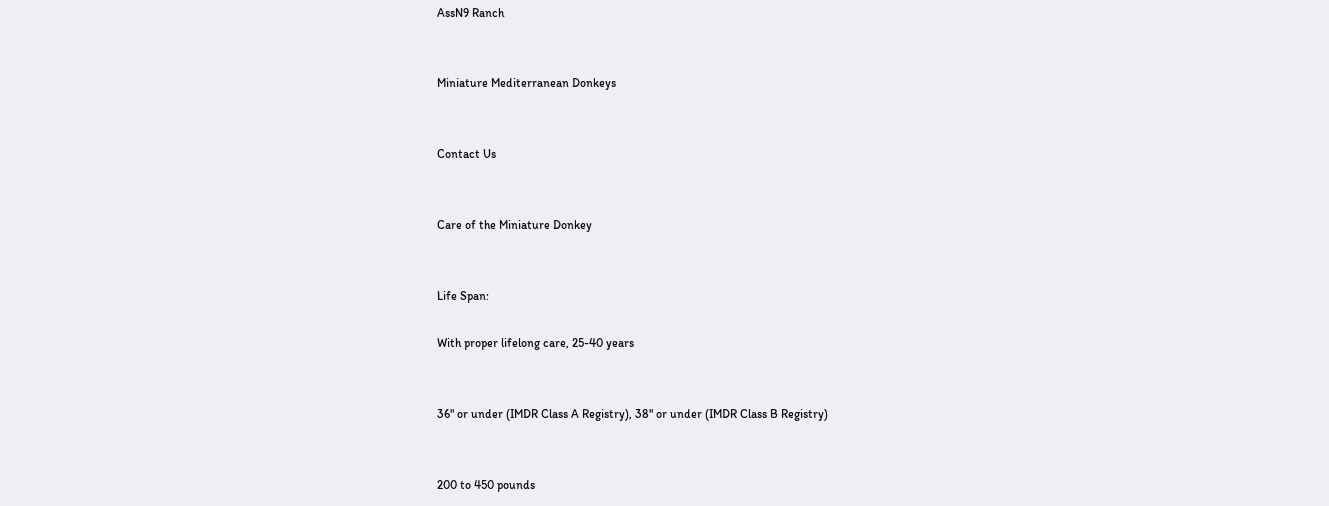AssN9 Ranch


Miniature Mediterranean Donkeys


Contact Us


Care of the Miniature Donkey


Life Span:

With proper lifelong care, 25-40 years


36" or under (IMDR Class A Registry), 38" or under (IMDR Class B Registry)


200 to 450 pounds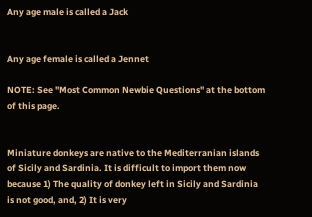Any age male is called a Jack


Any age female is called a Jennet

NOTE: See "Most Common Newbie Questions" at the bottom of this page.


Miniature donkeys are native to the Mediterranian islands of Sicily and Sardinia. It is difficult to import them now because 1) The quality of donkey left in Sicily and Sardinia is not good, and, 2) It is very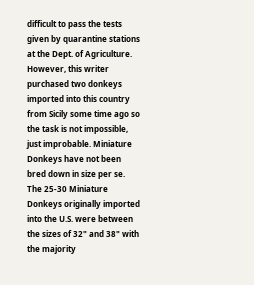difficult to pass the tests given by quarantine stations at the Dept. of Agriculture. However, this writer purchased two donkeys imported into this country from Sicily some time ago so the task is not impossible, just improbable. Miniature Donkeys have not been bred down in size per se. The 25-30 Miniature Donkeys originally imported into the U.S. were between the sizes of 32" and 38" with the majority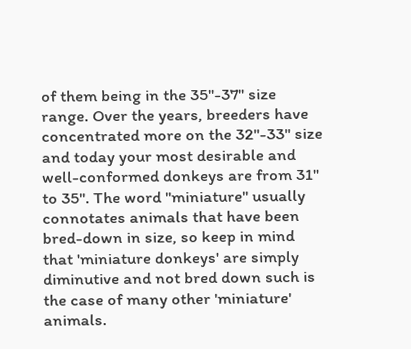of them being in the 35"-37" size range. Over the years, breeders have concentrated more on the 32"-33" size and today your most desirable and well-conformed donkeys are from 31" to 35". The word "miniature" usually connotates animals that have been bred-down in size, so keep in mind that 'miniature donkeys' are simply diminutive and not bred down such is the case of many other 'miniature' animals.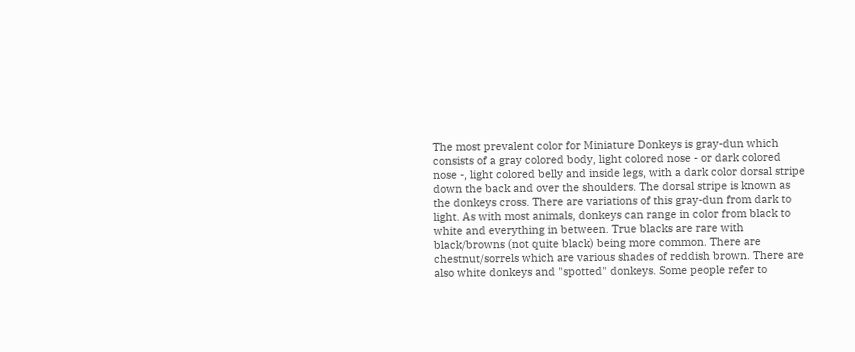The most prevalent color for Miniature Donkeys is gray-dun which consists of a gray colored body, light colored nose - or dark colored nose -, light colored belly and inside legs, with a dark color dorsal stripe down the back and over the shoulders. The dorsal stripe is known as the donkeys cross. There are variations of this gray-dun from dark to light. As with most animals, donkeys can range in color from black to white and everything in between. True blacks are rare with black/browns (not quite black) being more common. There are chestnut/sorrels which are various shades of reddish brown. There are also white donkeys and "spotted" donkeys. Some people refer to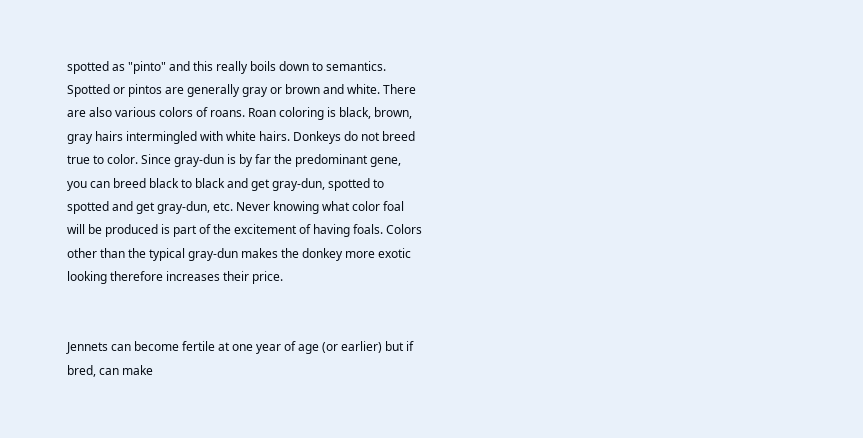spotted as "pinto" and this really boils down to semantics. Spotted or pintos are generally gray or brown and white. There are also various colors of roans. Roan coloring is black, brown, gray hairs intermingled with white hairs. Donkeys do not breed true to color. Since gray-dun is by far the predominant gene, you can breed black to black and get gray-dun, spotted to spotted and get gray-dun, etc. Never knowing what color foal will be produced is part of the excitement of having foals. Colors other than the typical gray-dun makes the donkey more exotic looking therefore increases their price.


Jennets can become fertile at one year of age (or earlier) but if bred, can make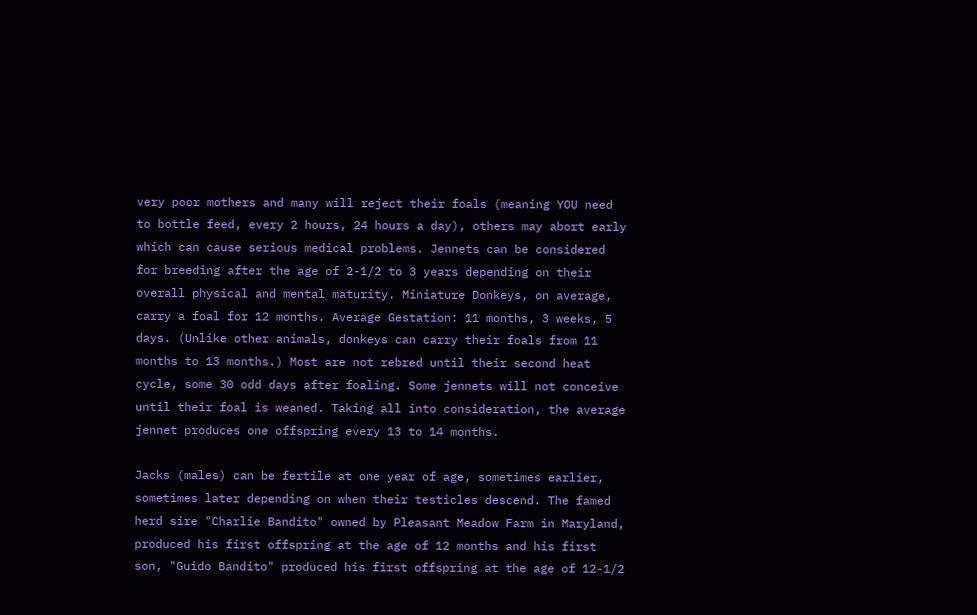very poor mothers and many will reject their foals (meaning YOU need to bottle feed, every 2 hours, 24 hours a day), others may abort early which can cause serious medical problems. Jennets can be considered for breeding after the age of 2-1/2 to 3 years depending on their overall physical and mental maturity. Miniature Donkeys, on average, carry a foal for 12 months. Average Gestation: 11 months, 3 weeks, 5 days. (Unlike other animals, donkeys can carry their foals from 11 months to 13 months.) Most are not rebred until their second heat cycle, some 30 odd days after foaling. Some jennets will not conceive until their foal is weaned. Taking all into consideration, the average jennet produces one offspring every 13 to 14 months.

Jacks (males) can be fertile at one year of age, sometimes earlier, sometimes later depending on when their testicles descend. The famed herd sire "Charlie Bandito" owned by Pleasant Meadow Farm in Maryland, produced his first offspring at the age of 12 months and his first son, "Guido Bandito" produced his first offspring at the age of 12-1/2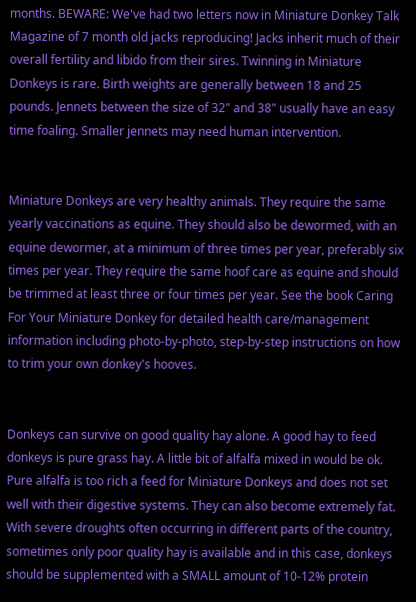months. BEWARE: We've had two letters now in Miniature Donkey Talk Magazine of 7 month old jacks reproducing! Jacks inherit much of their overall fertility and libido from their sires. Twinning in Miniature Donkeys is rare. Birth weights are generally between 18 and 25 pounds. Jennets between the size of 32" and 38" usually have an easy time foaling. Smaller jennets may need human intervention.


Miniature Donkeys are very healthy animals. They require the same yearly vaccinations as equine. They should also be dewormed, with an equine dewormer, at a minimum of three times per year, preferably six times per year. They require the same hoof care as equine and should be trimmed at least three or four times per year. See the book Caring For Your Miniature Donkey for detailed health care/management information including photo-by-photo, step-by-step instructions on how to trim your own donkey's hooves.


Donkeys can survive on good quality hay alone. A good hay to feed donkeys is pure grass hay. A little bit of alfalfa mixed in would be ok. Pure alfalfa is too rich a feed for Miniature Donkeys and does not set well with their digestive systems. They can also become extremely fat. With severe droughts often occurring in different parts of the country, sometimes only poor quality hay is available and in this case, donkeys should be supplemented with a SMALL amount of 10-12% protein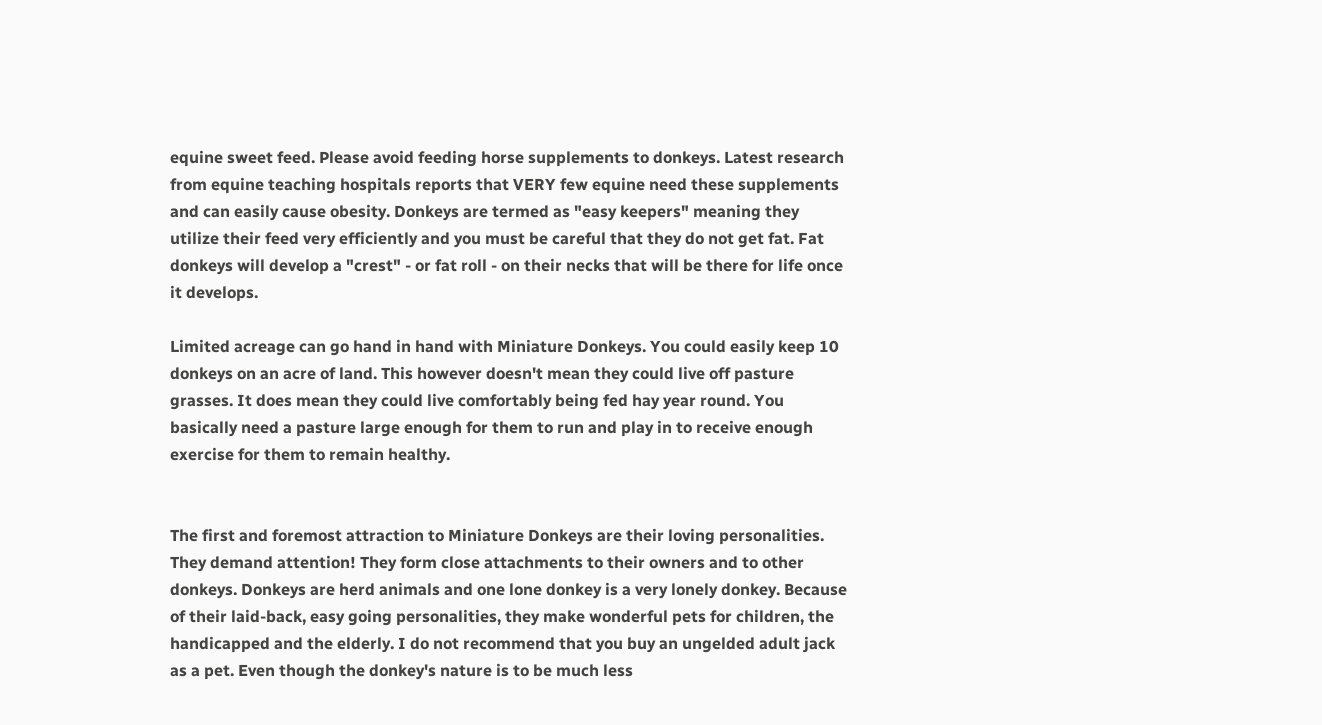equine sweet feed. Please avoid feeding horse supplements to donkeys. Latest research from equine teaching hospitals reports that VERY few equine need these supplements and can easily cause obesity. Donkeys are termed as "easy keepers" meaning they utilize their feed very efficiently and you must be careful that they do not get fat. Fat donkeys will develop a "crest" - or fat roll - on their necks that will be there for life once it develops.

Limited acreage can go hand in hand with Miniature Donkeys. You could easily keep 10 donkeys on an acre of land. This however doesn't mean they could live off pasture grasses. It does mean they could live comfortably being fed hay year round. You basically need a pasture large enough for them to run and play in to receive enough exercise for them to remain healthy.


The first and foremost attraction to Miniature Donkeys are their loving personalities. They demand attention! They form close attachments to their owners and to other donkeys. Donkeys are herd animals and one lone donkey is a very lonely donkey. Because of their laid-back, easy going personalities, they make wonderful pets for children, the handicapped and the elderly. I do not recommend that you buy an ungelded adult jack as a pet. Even though the donkey's nature is to be much less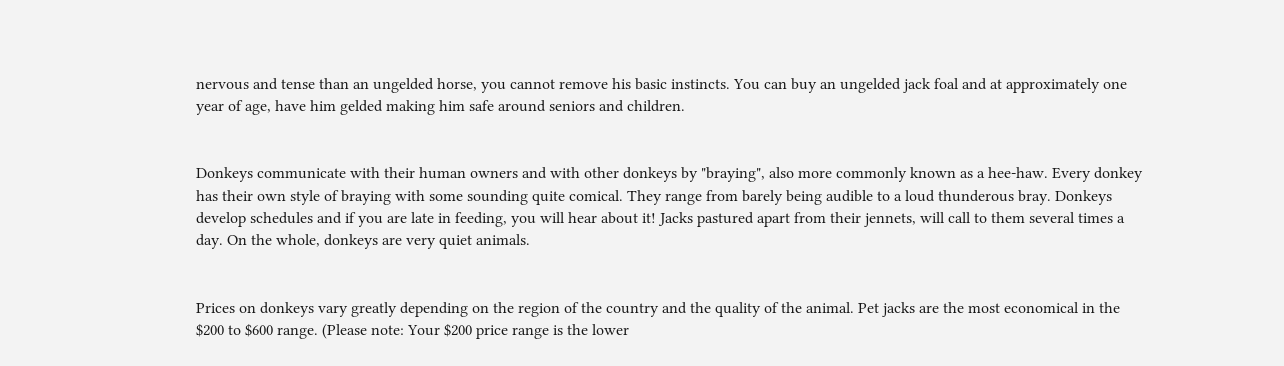nervous and tense than an ungelded horse, you cannot remove his basic instincts. You can buy an ungelded jack foal and at approximately one year of age, have him gelded making him safe around seniors and children.


Donkeys communicate with their human owners and with other donkeys by "braying", also more commonly known as a hee-haw. Every donkey has their own style of braying with some sounding quite comical. They range from barely being audible to a loud thunderous bray. Donkeys develop schedules and if you are late in feeding, you will hear about it! Jacks pastured apart from their jennets, will call to them several times a day. On the whole, donkeys are very quiet animals.


Prices on donkeys vary greatly depending on the region of the country and the quality of the animal. Pet jacks are the most economical in the $200 to $600 range. (Please note: Your $200 price range is the lower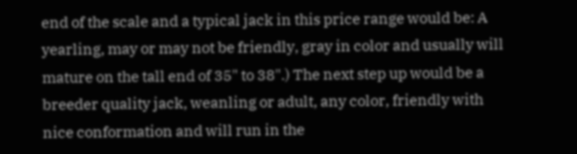end of the scale and a typical jack in this price range would be: A yearling, may or may not be friendly, gray in color and usually will mature on the tall end of 35" to 38".) The next step up would be a breeder quality jack, weanling or adult, any color, friendly with nice conformation and will run in the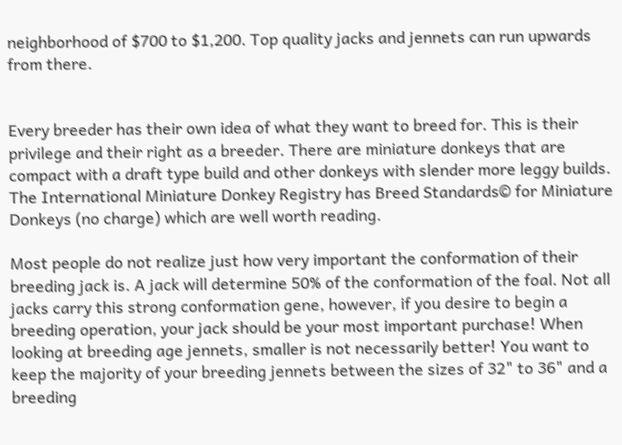neighborhood of $700 to $1,200. Top quality jacks and jennets can run upwards from there.


Every breeder has their own idea of what they want to breed for. This is their privilege and their right as a breeder. There are miniature donkeys that are compact with a draft type build and other donkeys with slender more leggy builds. The International Miniature Donkey Registry has Breed Standards© for Miniature Donkeys (no charge) which are well worth reading.

Most people do not realize just how very important the conformation of their breeding jack is. A jack will determine 50% of the conformation of the foal. Not all jacks carry this strong conformation gene, however, if you desire to begin a breeding operation, your jack should be your most important purchase! When looking at breeding age jennets, smaller is not necessarily better! You want to keep the majority of your breeding jennets between the sizes of 32" to 36" and a breeding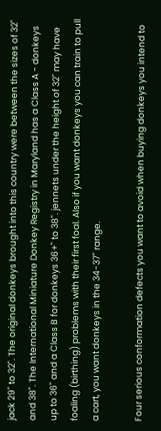jack 29" to 32". The original donkeys brought into this country were between the sizes of 32" and 38". The International Miniature Donkey Registry in Maryland has a Class A - donkeys up to 36" and a Class B for donkeys 36+" to 38". jennets under the height of 32" may have foaling (birthing) problems with their first foal. Also if you want donkeys you can train to pull a cart, you want donkeys in the 34-37" range.

Four serious conformation defects you want to avoid when buying donkeys you intend to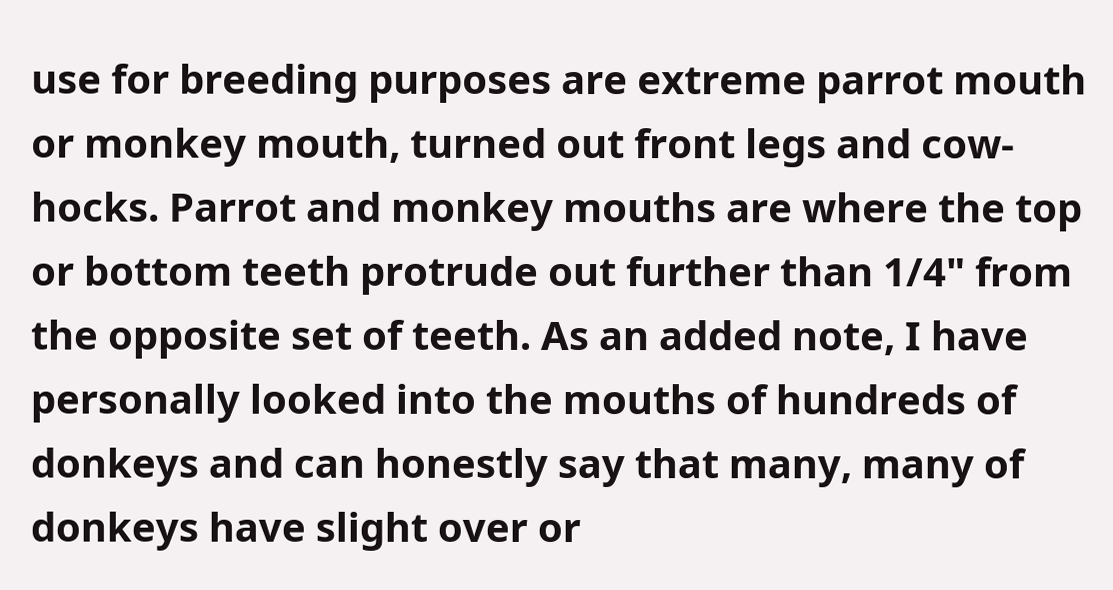use for breeding purposes are extreme parrot mouth or monkey mouth, turned out front legs and cow-hocks. Parrot and monkey mouths are where the top or bottom teeth protrude out further than 1/4" from the opposite set of teeth. As an added note, I have personally looked into the mouths of hundreds of donkeys and can honestly say that many, many of donkeys have slight over or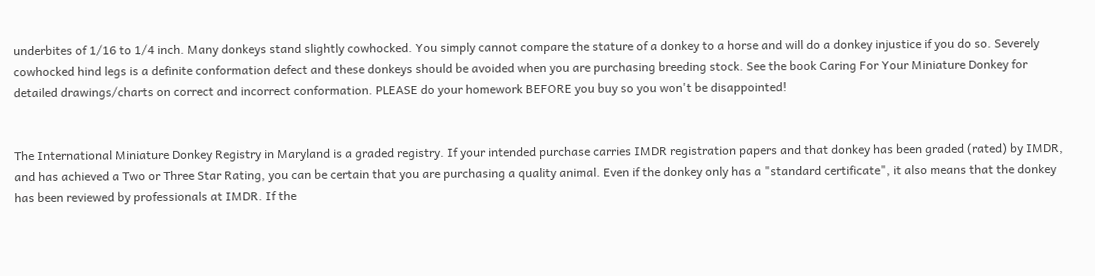underbites of 1/16 to 1/4 inch. Many donkeys stand slightly cowhocked. You simply cannot compare the stature of a donkey to a horse and will do a donkey injustice if you do so. Severely cowhocked hind legs is a definite conformation defect and these donkeys should be avoided when you are purchasing breeding stock. See the book Caring For Your Miniature Donkey for detailed drawings/charts on correct and incorrect conformation. PLEASE do your homework BEFORE you buy so you won't be disappointed!


The International Miniature Donkey Registry in Maryland is a graded registry. If your intended purchase carries IMDR registration papers and that donkey has been graded (rated) by IMDR, and has achieved a Two or Three Star Rating, you can be certain that you are purchasing a quality animal. Even if the donkey only has a "standard certificate", it also means that the donkey has been reviewed by professionals at IMDR. If the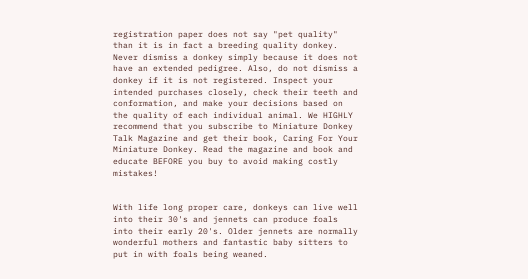registration paper does not say "pet quality" than it is in fact a breeding quality donkey. Never dismiss a donkey simply because it does not have an extended pedigree. Also, do not dismiss a donkey if it is not registered. Inspect your intended purchases closely, check their teeth and conformation, and make your decisions based on the quality of each individual animal. We HIGHLY recommend that you subscribe to Miniature Donkey Talk Magazine and get their book, Caring For Your Miniature Donkey. Read the magazine and book and educate BEFORE you buy to avoid making costly mistakes!


With life long proper care, donkeys can live well into their 30's and jennets can produce foals into their early 20's. Older jennets are normally wonderful mothers and fantastic baby sitters to put in with foals being weaned.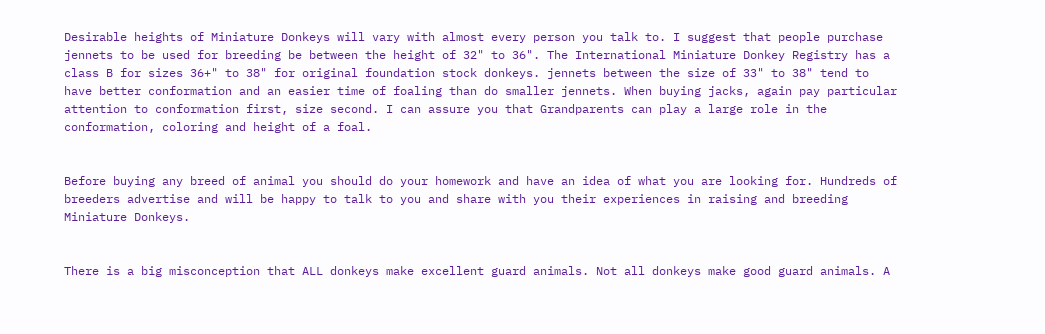Desirable heights of Miniature Donkeys will vary with almost every person you talk to. I suggest that people purchase jennets to be used for breeding be between the height of 32" to 36". The International Miniature Donkey Registry has a class B for sizes 36+" to 38" for original foundation stock donkeys. jennets between the size of 33" to 38" tend to have better conformation and an easier time of foaling than do smaller jennets. When buying jacks, again pay particular attention to conformation first, size second. I can assure you that Grandparents can play a large role in the conformation, coloring and height of a foal.


Before buying any breed of animal you should do your homework and have an idea of what you are looking for. Hundreds of breeders advertise and will be happy to talk to you and share with you their experiences in raising and breeding Miniature Donkeys.


There is a big misconception that ALL donkeys make excellent guard animals. Not all donkeys make good guard animals. A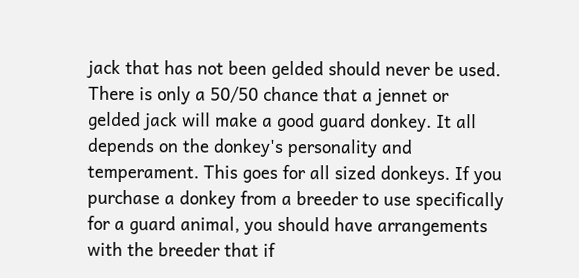jack that has not been gelded should never be used. There is only a 50/50 chance that a jennet or gelded jack will make a good guard donkey. It all depends on the donkey's personality and temperament. This goes for all sized donkeys. If you purchase a donkey from a breeder to use specifically for a guard animal, you should have arrangements with the breeder that if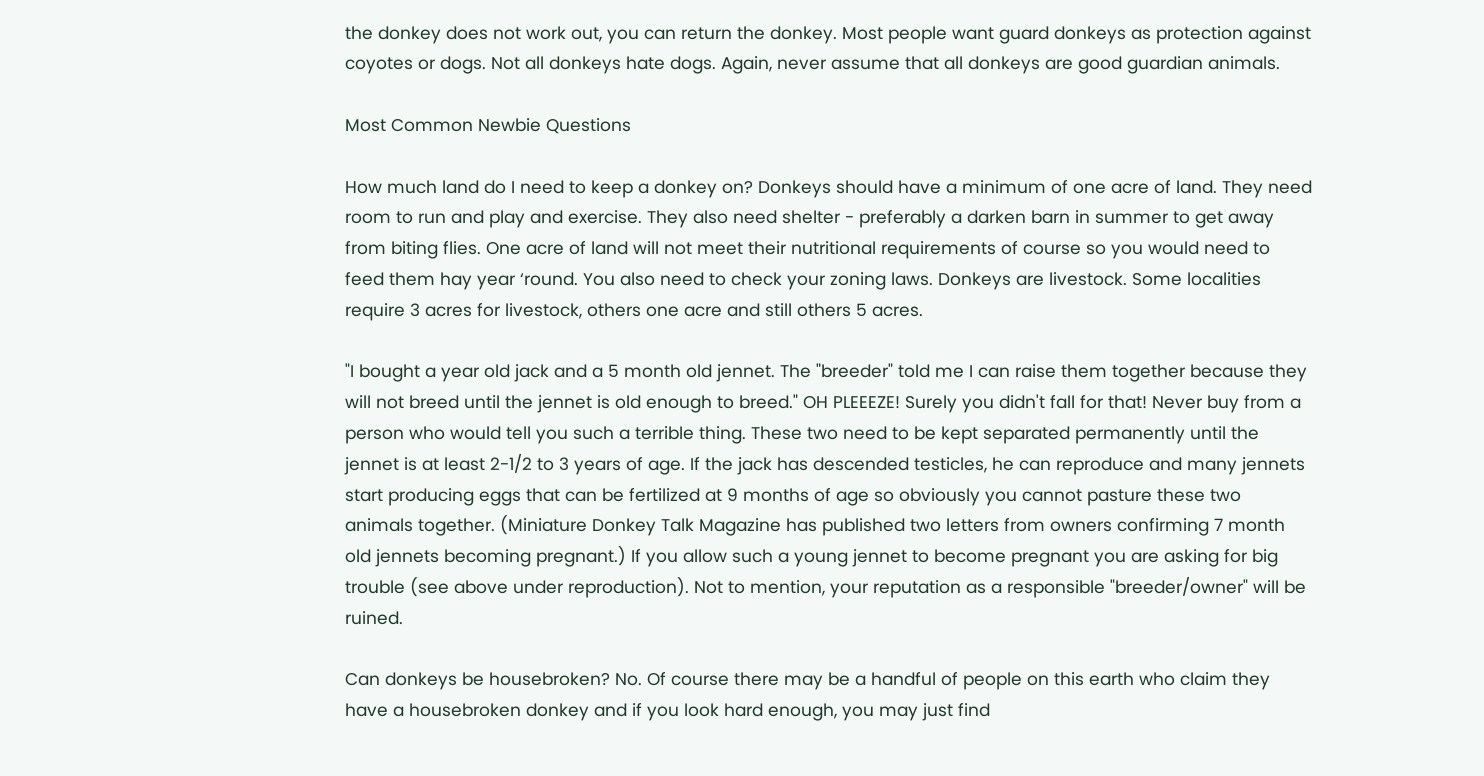the donkey does not work out, you can return the donkey. Most people want guard donkeys as protection against coyotes or dogs. Not all donkeys hate dogs. Again, never assume that all donkeys are good guardian animals.

Most Common Newbie Questions

How much land do I need to keep a donkey on? Donkeys should have a minimum of one acre of land. They need room to run and play and exercise. They also need shelter - preferably a darken barn in summer to get away from biting flies. One acre of land will not meet their nutritional requirements of course so you would need to feed them hay year ‘round. You also need to check your zoning laws. Donkeys are livestock. Some localities require 3 acres for livestock, others one acre and still others 5 acres.

"I bought a year old jack and a 5 month old jennet. The "breeder" told me I can raise them together because they will not breed until the jennet is old enough to breed." OH PLEEEZE! Surely you didn't fall for that! Never buy from a person who would tell you such a terrible thing. These two need to be kept separated permanently until the jennet is at least 2-1/2 to 3 years of age. If the jack has descended testicles, he can reproduce and many jennets start producing eggs that can be fertilized at 9 months of age so obviously you cannot pasture these two animals together. (Miniature Donkey Talk Magazine has published two letters from owners confirming 7 month old jennets becoming pregnant.) If you allow such a young jennet to become pregnant you are asking for big trouble (see above under reproduction). Not to mention, your reputation as a responsible "breeder/owner" will be ruined.

Can donkeys be housebroken? No. Of course there may be a handful of people on this earth who claim they have a housebroken donkey and if you look hard enough, you may just find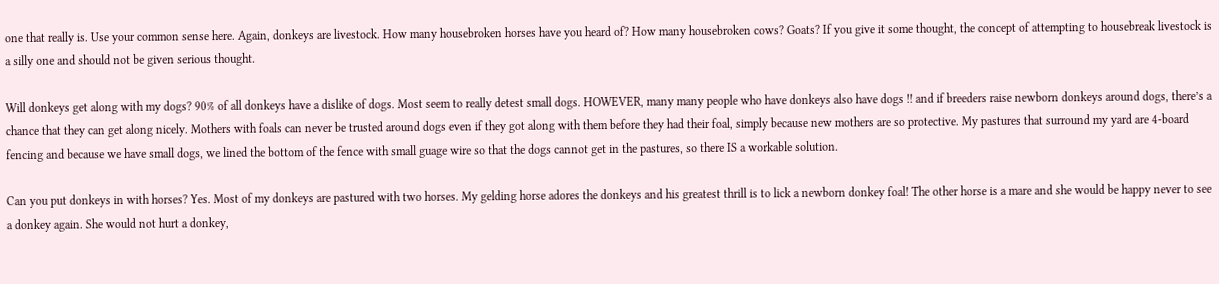one that really is. Use your common sense here. Again, donkeys are livestock. How many housebroken horses have you heard of? How many housebroken cows? Goats? If you give it some thought, the concept of attempting to housebreak livestock is a silly one and should not be given serious thought.

Will donkeys get along with my dogs? 90% of all donkeys have a dislike of dogs. Most seem to really detest small dogs. HOWEVER, many many people who have donkeys also have dogs !! and if breeders raise newborn donkeys around dogs, there’s a chance that they can get along nicely. Mothers with foals can never be trusted around dogs even if they got along with them before they had their foal, simply because new mothers are so protective. My pastures that surround my yard are 4-board fencing and because we have small dogs, we lined the bottom of the fence with small guage wire so that the dogs cannot get in the pastures, so there IS a workable solution.

Can you put donkeys in with horses? Yes. Most of my donkeys are pastured with two horses. My gelding horse adores the donkeys and his greatest thrill is to lick a newborn donkey foal! The other horse is a mare and she would be happy never to see a donkey again. She would not hurt a donkey,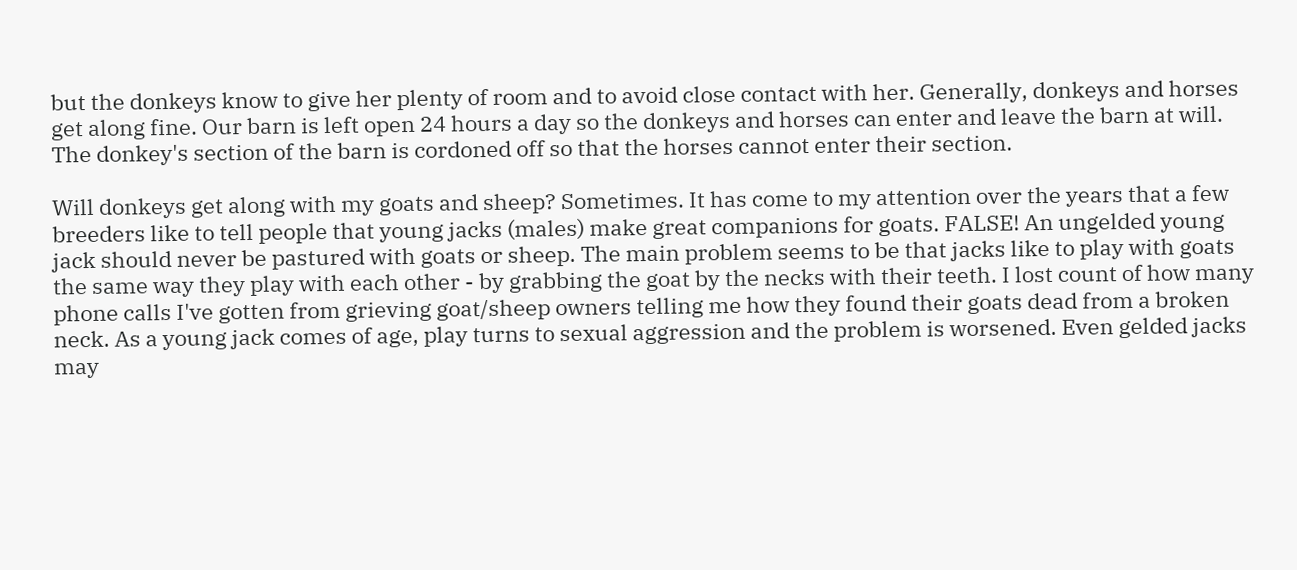but the donkeys know to give her plenty of room and to avoid close contact with her. Generally, donkeys and horses get along fine. Our barn is left open 24 hours a day so the donkeys and horses can enter and leave the barn at will. The donkey's section of the barn is cordoned off so that the horses cannot enter their section.

Will donkeys get along with my goats and sheep? Sometimes. It has come to my attention over the years that a few breeders like to tell people that young jacks (males) make great companions for goats. FALSE! An ungelded young jack should never be pastured with goats or sheep. The main problem seems to be that jacks like to play with goats the same way they play with each other - by grabbing the goat by the necks with their teeth. I lost count of how many phone calls I've gotten from grieving goat/sheep owners telling me how they found their goats dead from a broken neck. As a young jack comes of age, play turns to sexual aggression and the problem is worsened. Even gelded jacks may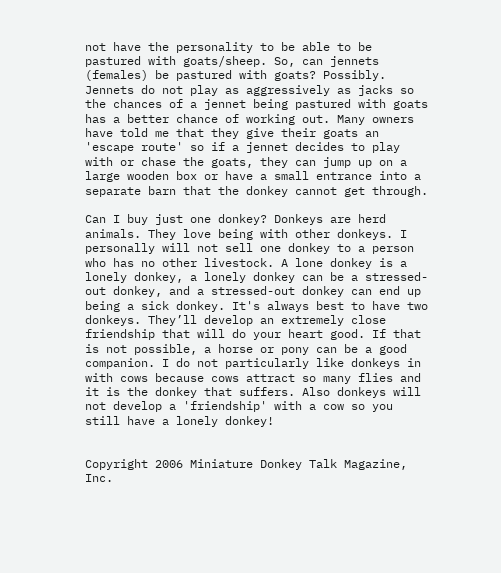not have the personality to be able to be pastured with goats/sheep. So, can jennets (females) be pastured with goats? Possibly. Jennets do not play as aggressively as jacks so the chances of a jennet being pastured with goats has a better chance of working out. Many owners have told me that they give their goats an 'escape route' so if a jennet decides to play with or chase the goats, they can jump up on a large wooden box or have a small entrance into a separate barn that the donkey cannot get through.

Can I buy just one donkey? Donkeys are herd animals. They love being with other donkeys. I personally will not sell one donkey to a person who has no other livestock. A lone donkey is a lonely donkey, a lonely donkey can be a stressed-out donkey, and a stressed-out donkey can end up being a sick donkey. It's always best to have two donkeys. They’ll develop an extremely close friendship that will do your heart good. If that is not possible, a horse or pony can be a good companion. I do not particularly like donkeys in with cows because cows attract so many flies and it is the donkey that suffers. Also donkeys will not develop a 'friendship' with a cow so you still have a lonely donkey!


Copyright 2006 Miniature Donkey Talk Magazine, Inc.